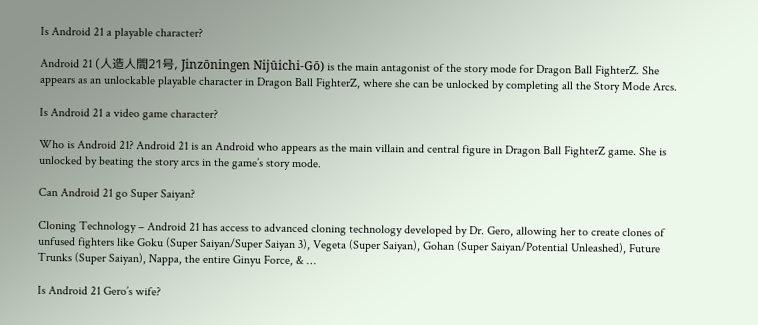Is Android 21 a playable character?

Android 21 (人造人間21号, Jinzōningen Nijūichi-Gō) is the main antagonist of the story mode for Dragon Ball FighterZ. She appears as an unlockable playable character in Dragon Ball FighterZ, where she can be unlocked by completing all the Story Mode Arcs.

Is Android 21 a video game character?

Who is Android 21? Android 21 is an Android who appears as the main villain and central figure in Dragon Ball FighterZ game. She is unlocked by beating the story arcs in the game’s story mode.

Can Android 21 go Super Saiyan?

Cloning Technology – Android 21 has access to advanced cloning technology developed by Dr. Gero, allowing her to create clones of unfused fighters like Goku (Super Saiyan/Super Saiyan 3), Vegeta (Super Saiyan), Gohan (Super Saiyan/Potential Unleashed), Future Trunks (Super Saiyan), Nappa, the entire Ginyu Force, & …

Is Android 21 Gero’s wife?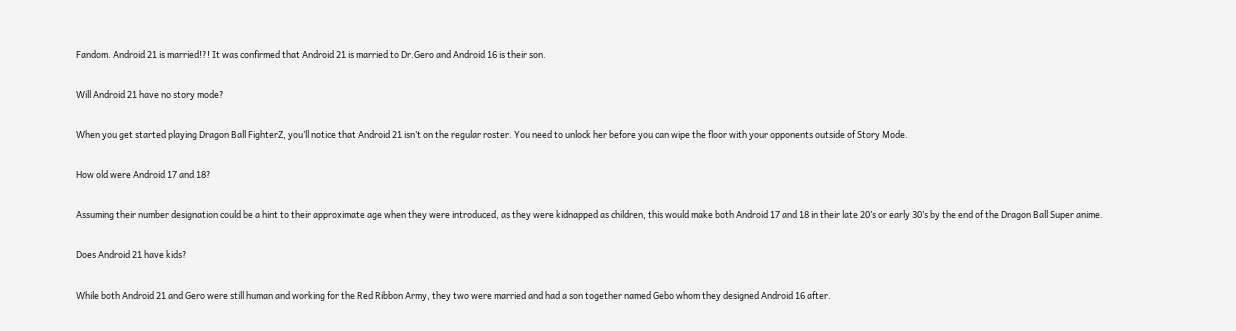Fandom. Android 21 is married!?! It was confirmed that Android 21 is married to Dr.Gero and Android 16 is their son.

Will Android 21 have no story mode?

When you get started playing Dragon Ball FighterZ, you’ll notice that Android 21 isn’t on the regular roster. You need to unlock her before you can wipe the floor with your opponents outside of Story Mode.

How old were Android 17 and 18?

Assuming their number designation could be a hint to their approximate age when they were introduced, as they were kidnapped as children, this would make both Android 17 and 18 in their late 20’s or early 30’s by the end of the Dragon Ball Super anime.

Does Android 21 have kids?

While both Android 21 and Gero were still human and working for the Red Ribbon Army, they two were married and had a son together named Gebo whom they designed Android 16 after.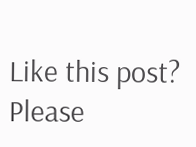Like this post? Please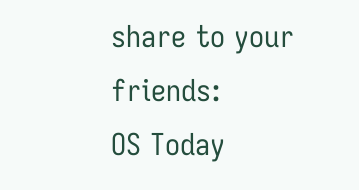share to your friends:
OS Today